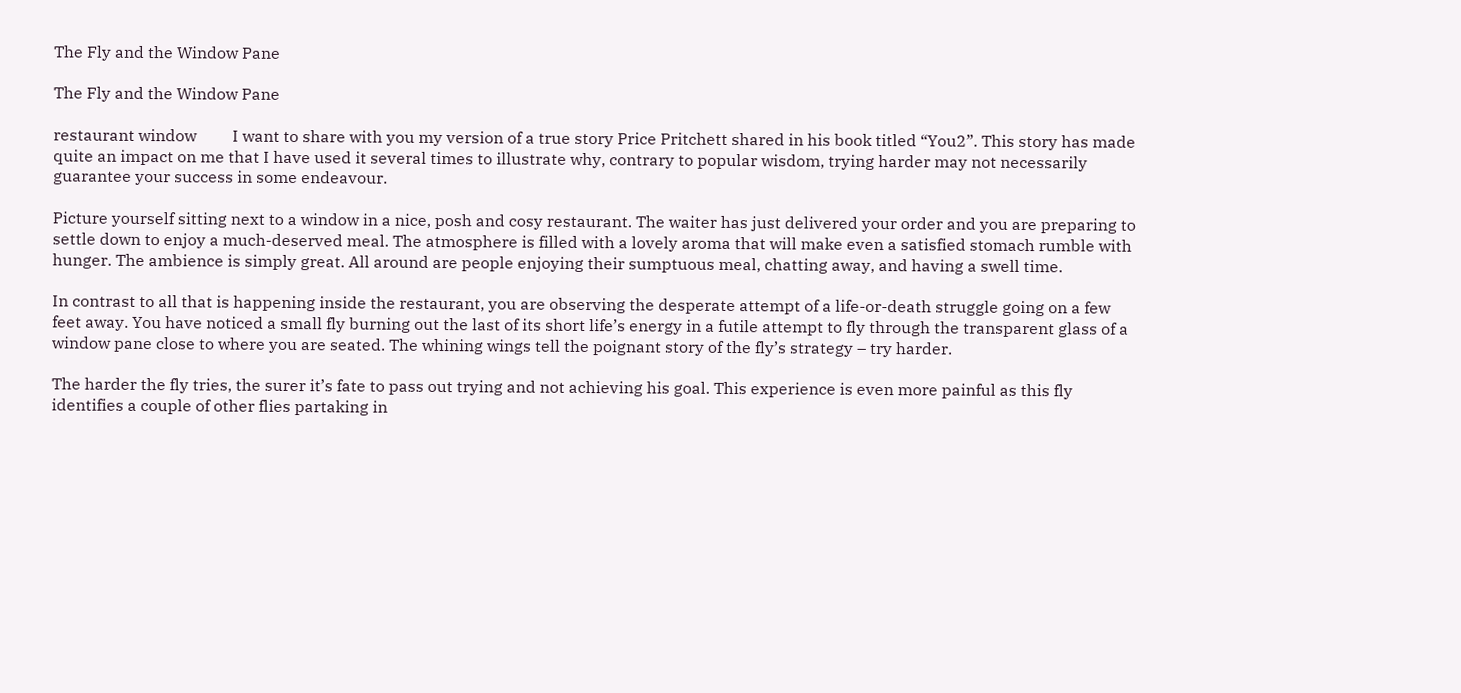The Fly and the Window Pane

The Fly and the Window Pane

restaurant window         I want to share with you my version of a true story Price Pritchett shared in his book titled “You2”. This story has made quite an impact on me that I have used it several times to illustrate why, contrary to popular wisdom, trying harder may not necessarily guarantee your success in some endeavour.

Picture yourself sitting next to a window in a nice, posh and cosy restaurant. The waiter has just delivered your order and you are preparing to settle down to enjoy a much-deserved meal. The atmosphere is filled with a lovely aroma that will make even a satisfied stomach rumble with hunger. The ambience is simply great. All around are people enjoying their sumptuous meal, chatting away, and having a swell time.

In contrast to all that is happening inside the restaurant, you are observing the desperate attempt of a life-or-death struggle going on a few feet away. You have noticed a small fly burning out the last of its short life’s energy in a futile attempt to fly through the transparent glass of a window pane close to where you are seated. The whining wings tell the poignant story of the fly’s strategy – try harder.

The harder the fly tries, the surer it’s fate to pass out trying and not achieving his goal. This experience is even more painful as this fly identifies a couple of other flies partaking in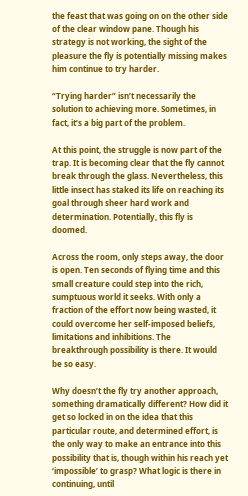the feast that was going on on the other side of the clear window pane. Though his strategy is not working, the sight of the pleasure the fly is potentially missing makes him continue to try harder.

“Trying harder” isn’t necessarily the solution to achieving more. Sometimes, in fact, it’s a big part of the problem.

At this point, the struggle is now part of the trap. It is becoming clear that the fly cannot break through the glass. Nevertheless, this little insect has staked its life on reaching its goal through sheer hard work and determination. Potentially, this fly is doomed.

Across the room, only steps away, the door is open. Ten seconds of flying time and this small creature could step into the rich, sumptuous world it seeks. With only a fraction of the effort now being wasted, it could overcome her self-imposed beliefs, limitations and inhibitions. The breakthrough possibility is there. It would be so easy.

Why doesn’t the fly try another approach, something dramatically different? How did it get so locked in on the idea that this particular route, and determined effort, is the only way to make an entrance into this possibility that is, though within his reach yet ‘impossible’ to grasp? What logic is there in continuing, until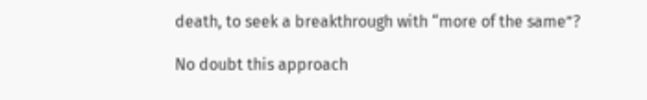death, to seek a breakthrough with “more of the same”?

No doubt this approach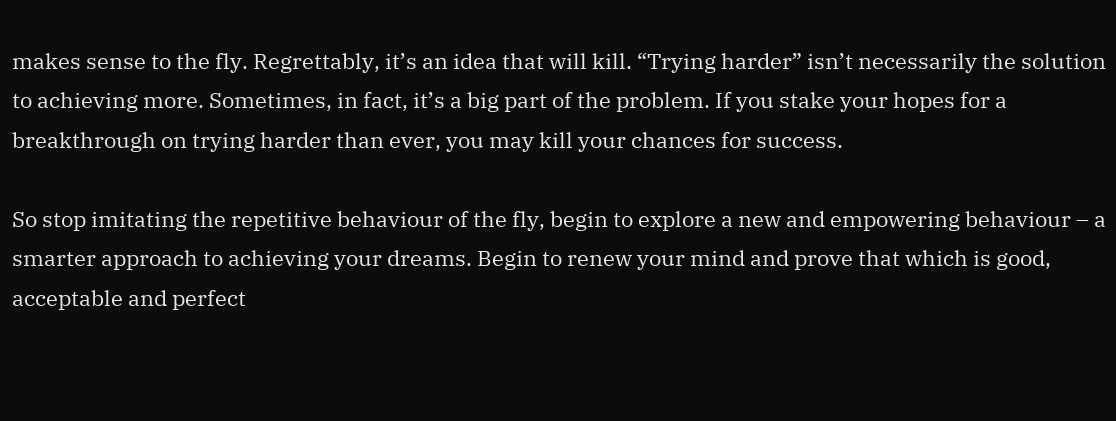makes sense to the fly. Regrettably, it’s an idea that will kill. “Trying harder” isn’t necessarily the solution to achieving more. Sometimes, in fact, it’s a big part of the problem. If you stake your hopes for a breakthrough on trying harder than ever, you may kill your chances for success.

So stop imitating the repetitive behaviour of the fly, begin to explore a new and empowering behaviour – a smarter approach to achieving your dreams. Begin to renew your mind and prove that which is good, acceptable and perfect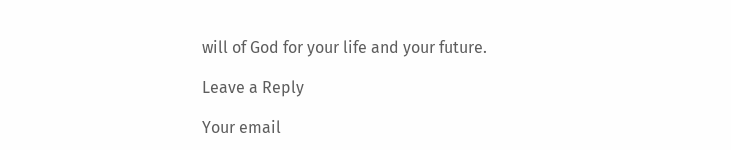will of God for your life and your future.

Leave a Reply

Your email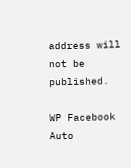address will not be published.

WP Facebook Auto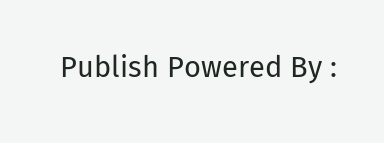Publish Powered By :